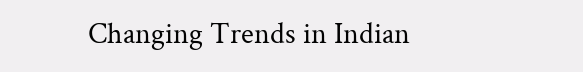Changing Trends in Indian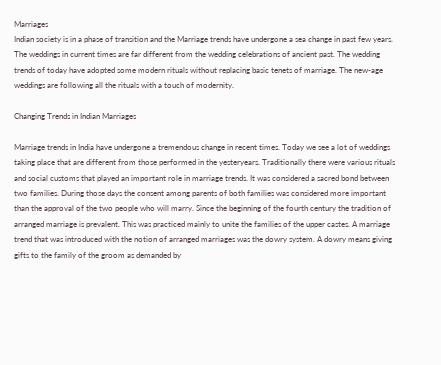Marriages
Indian society is in a phase of transition and the Marriage trends have undergone a sea change in past few years. The weddings in current times are far different from the wedding celebrations of ancient past. The wedding trends of today have adopted some modern rituals without replacing basic tenets of marriage. The new-age weddings are following all the rituals with a touch of modernity.

Changing Trends in Indian Marriages

Marriage trends in India have undergone a tremendous change in recent times. Today we see a lot of weddings taking place that are different from those performed in the yesteryears. Traditionally there were various rituals and social customs that played an important role in marriage trends. It was considered a sacred bond between two families. During those days the consent among parents of both families was considered more important than the approval of the two people who will marry. Since the beginning of the fourth century the tradition of arranged marriage is prevalent. This was practiced mainly to unite the families of the upper castes. A marriage trend that was introduced with the notion of arranged marriages was the dowry system. A dowry means giving gifts to the family of the groom as demanded by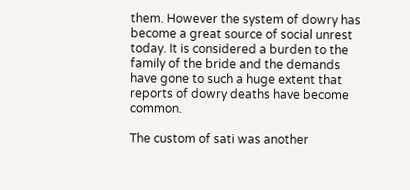them. However the system of dowry has become a great source of social unrest today. It is considered a burden to the family of the bride and the demands have gone to such a huge extent that reports of dowry deaths have become common.

The custom of sati was another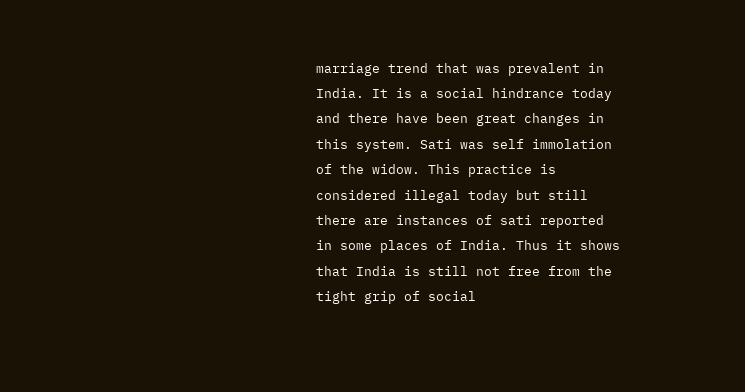marriage trend that was prevalent in India. It is a social hindrance today and there have been great changes in this system. Sati was self immolation of the widow. This practice is considered illegal today but still there are instances of sati reported in some places of India. Thus it shows that India is still not free from the tight grip of social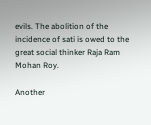evils. The abolition of the incidence of sati is owed to the great social thinker Raja Ram Mohan Roy.

Another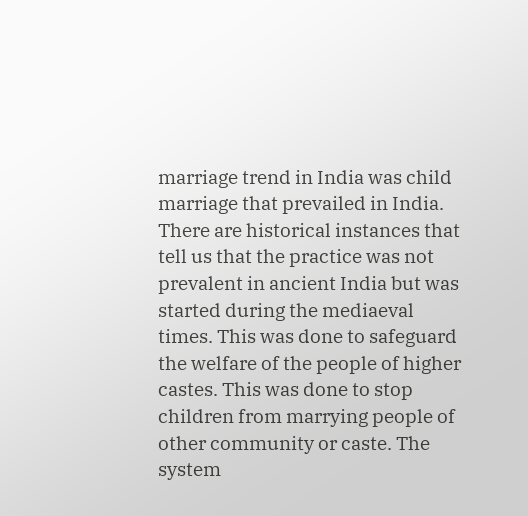marriage trend in India was child marriage that prevailed in India. There are historical instances that tell us that the practice was not prevalent in ancient India but was started during the mediaeval times. This was done to safeguard the welfare of the people of higher castes. This was done to stop children from marrying people of other community or caste. The system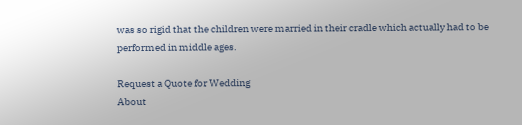was so rigid that the children were married in their cradle which actually had to be performed in middle ages.

Request a Quote for Wedding
About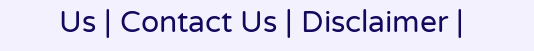Us | Contact Us | Disclaimer |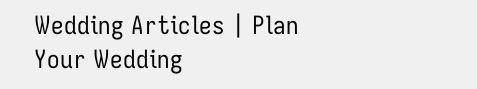Wedding Articles | Plan Your Wedding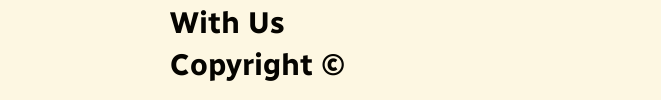With Us
Copyright ©